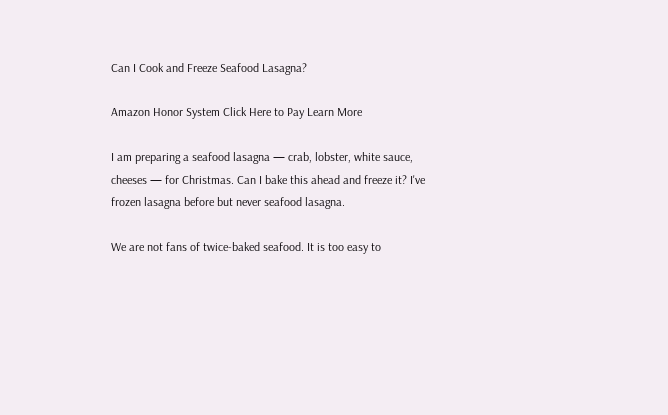Can I Cook and Freeze Seafood Lasagna?

Amazon Honor System Click Here to Pay Learn More

I am preparing a seafood lasagna — crab, lobster, white sauce, cheeses — for Christmas. Can I bake this ahead and freeze it? I've frozen lasagna before but never seafood lasagna.

We are not fans of twice-baked seafood. It is too easy to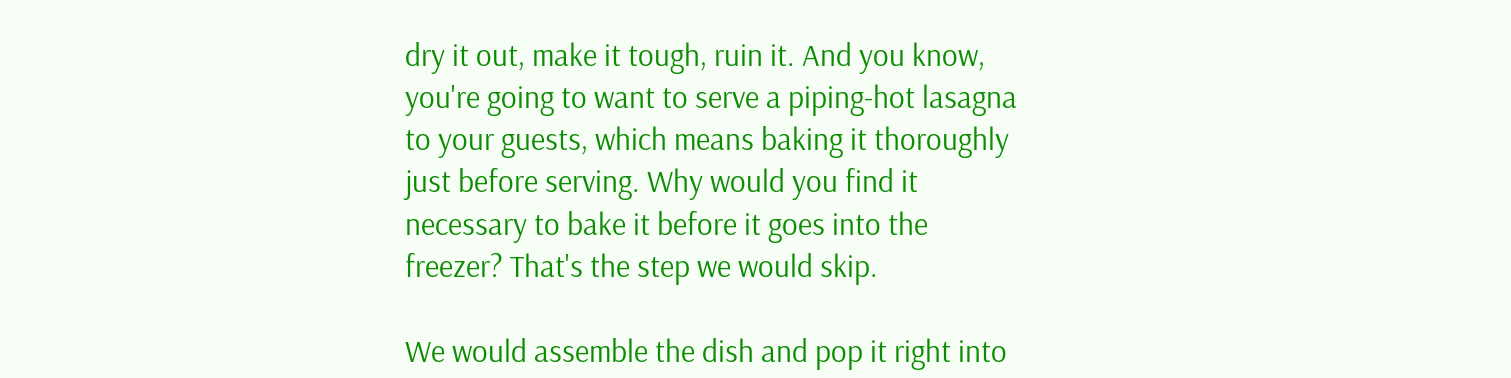dry it out, make it tough, ruin it. And you know, you're going to want to serve a piping-hot lasagna to your guests, which means baking it thoroughly just before serving. Why would you find it necessary to bake it before it goes into the freezer? That's the step we would skip.

We would assemble the dish and pop it right into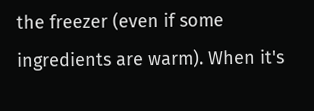the freezer (even if some ingredients are warm). When it's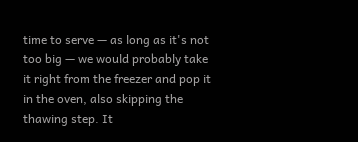time to serve — as long as it's not too big — we would probably take it right from the freezer and pop it in the oven, also skipping the thawing step. It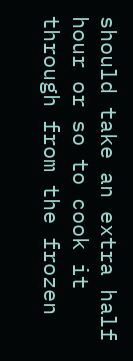should take an extra half hour or so to cook it through from the frozen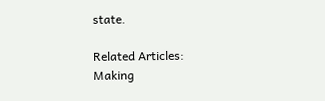state.

Related Articles:
Making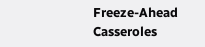Freeze-Ahead Casseroles